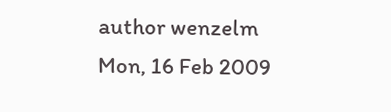author wenzelm
Mon, 16 Feb 2009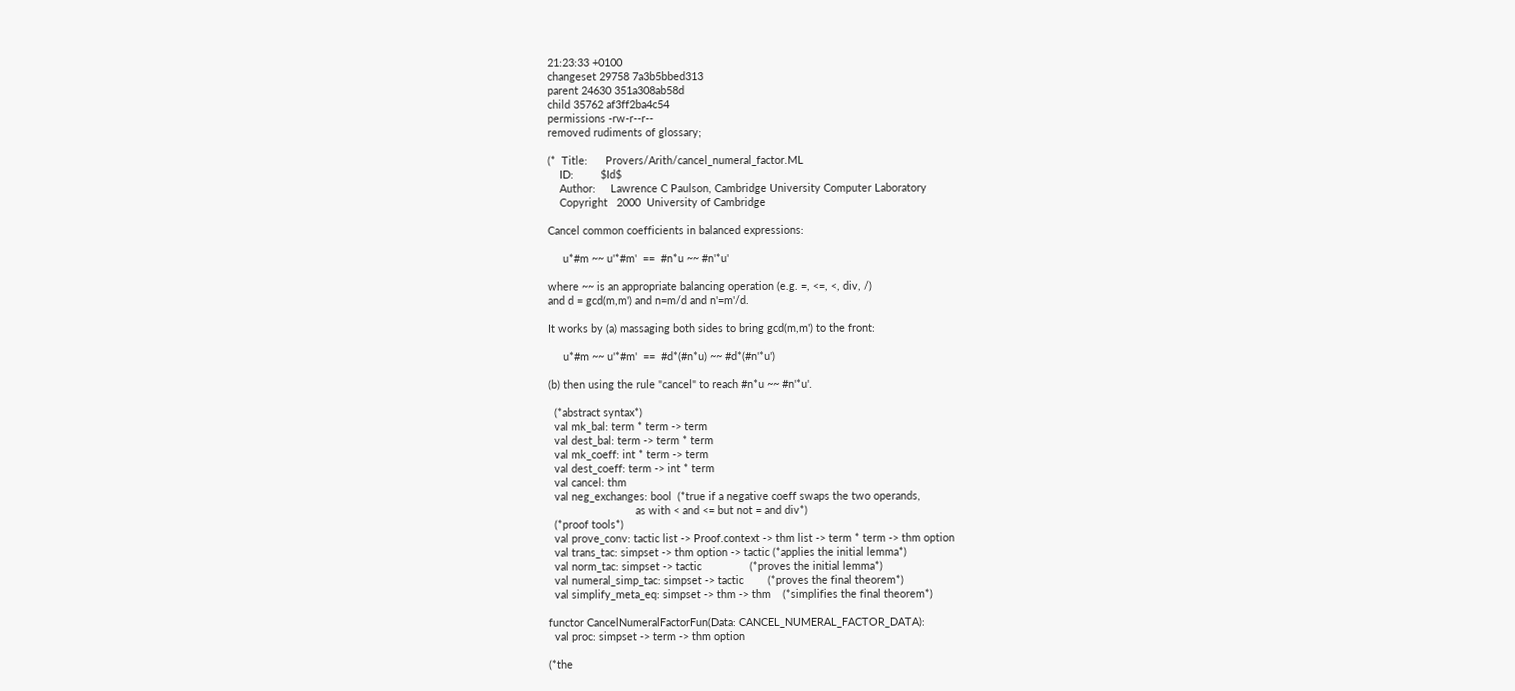21:23:33 +0100
changeset 29758 7a3b5bbed313
parent 24630 351a308ab58d
child 35762 af3ff2ba4c54
permissions -rw-r--r--
removed rudiments of glossary;

(*  Title:      Provers/Arith/cancel_numeral_factor.ML
    ID:         $Id$
    Author:     Lawrence C Paulson, Cambridge University Computer Laboratory
    Copyright   2000  University of Cambridge

Cancel common coefficients in balanced expressions:

     u*#m ~~ u'*#m'  ==  #n*u ~~ #n'*u'

where ~~ is an appropriate balancing operation (e.g. =, <=, <, div, /)
and d = gcd(m,m') and n=m/d and n'=m'/d.

It works by (a) massaging both sides to bring gcd(m,m') to the front:

     u*#m ~~ u'*#m'  ==  #d*(#n*u) ~~ #d*(#n'*u')

(b) then using the rule "cancel" to reach #n*u ~~ #n'*u'.

  (*abstract syntax*)
  val mk_bal: term * term -> term
  val dest_bal: term -> term * term
  val mk_coeff: int * term -> term
  val dest_coeff: term -> int * term
  val cancel: thm
  val neg_exchanges: bool  (*true if a negative coeff swaps the two operands,
                             as with < and <= but not = and div*)
  (*proof tools*)
  val prove_conv: tactic list -> Proof.context -> thm list -> term * term -> thm option
  val trans_tac: simpset -> thm option -> tactic (*applies the initial lemma*)
  val norm_tac: simpset -> tactic                (*proves the initial lemma*)
  val numeral_simp_tac: simpset -> tactic        (*proves the final theorem*)
  val simplify_meta_eq: simpset -> thm -> thm    (*simplifies the final theorem*)

functor CancelNumeralFactorFun(Data: CANCEL_NUMERAL_FACTOR_DATA):
  val proc: simpset -> term -> thm option

(*the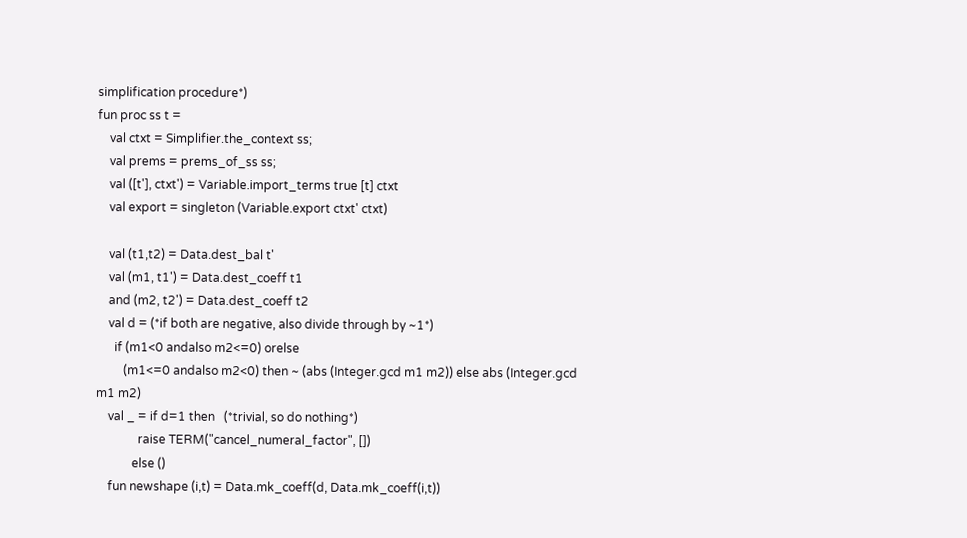simplification procedure*)
fun proc ss t =
    val ctxt = Simplifier.the_context ss;
    val prems = prems_of_ss ss;
    val ([t'], ctxt') = Variable.import_terms true [t] ctxt
    val export = singleton (Variable.export ctxt' ctxt)

    val (t1,t2) = Data.dest_bal t'
    val (m1, t1') = Data.dest_coeff t1
    and (m2, t2') = Data.dest_coeff t2
    val d = (*if both are negative, also divide through by ~1*)
      if (m1<0 andalso m2<=0) orelse
         (m1<=0 andalso m2<0) then ~ (abs (Integer.gcd m1 m2)) else abs (Integer.gcd m1 m2)
    val _ = if d=1 then   (*trivial, so do nothing*)
              raise TERM("cancel_numeral_factor", [])
            else ()
    fun newshape (i,t) = Data.mk_coeff(d, Data.mk_coeff(i,t))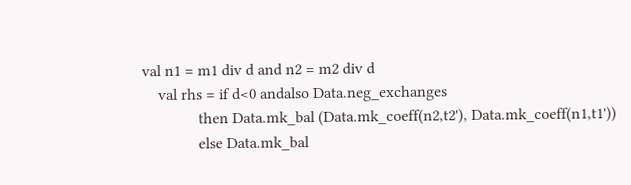val n1 = m1 div d and n2 = m2 div d
    val rhs = if d<0 andalso Data.neg_exchanges
              then Data.mk_bal (Data.mk_coeff(n2,t2'), Data.mk_coeff(n1,t1'))
              else Data.mk_bal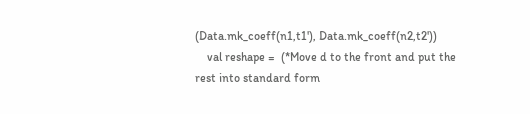(Data.mk_coeff(n1,t1'), Data.mk_coeff(n2,t2'))
    val reshape =  (*Move d to the front and put the rest into standard form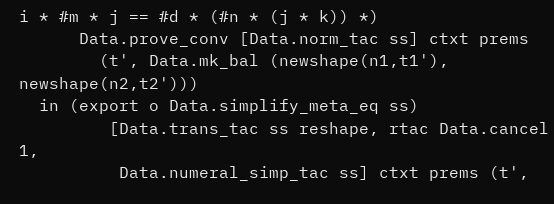i * #m * j == #d * (#n * (j * k)) *)
      Data.prove_conv [Data.norm_tac ss] ctxt prems
        (t', Data.mk_bal (newshape(n1,t1'), newshape(n2,t2')))
  in (export o Data.simplify_meta_eq ss)
         [Data.trans_tac ss reshape, rtac Data.cancel 1,
          Data.numeral_simp_tac ss] ctxt prems (t',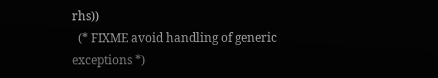rhs))
  (* FIXME avoid handling of generic exceptions *)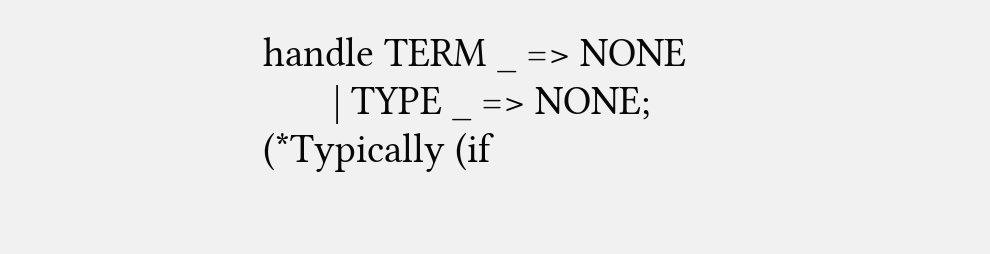handle TERM _ => NONE
       | TYPE _ => NONE;   (*Typically (if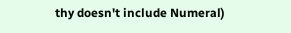thy doesn't include Numeral)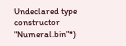Undeclared type constructor "Numeral.bin"*)